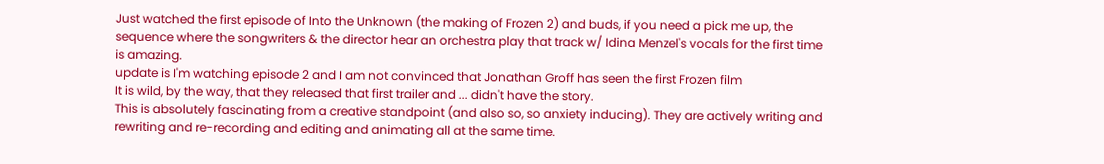Just watched the first episode of Into the Unknown (the making of Frozen 2) and buds, if you need a pick me up, the sequence where the songwriters & the director hear an orchestra play that track w/ Idina Menzel's vocals for the first time is amazing.
update is I'm watching episode 2 and I am not convinced that Jonathan Groff has seen the first Frozen film
It is wild, by the way, that they released that first trailer and ... didn't have the story.
This is absolutely fascinating from a creative standpoint (and also so, so anxiety inducing). They are actively writing and rewriting and re-recording and editing and animating all at the same time.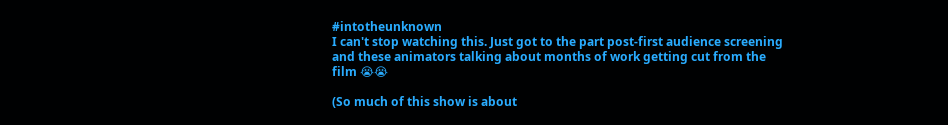#intotheunknown
I can't stop watching this. Just got to the part post-first audience screening and these animators talking about months of work getting cut from the film 😭😭

(So much of this show is about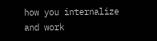how you internalize and work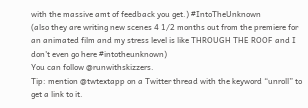with the massive amt of feedback you get.) #IntoTheUnknown
(also they are writing new scenes 4 1/2 months out from the premiere for an animated film and my stress level is like THROUGH THE ROOF and I don't even go here #intotheunknown)
You can follow @runwithskizzers.
Tip: mention @twtextapp on a Twitter thread with the keyword “unroll” to get a link to it.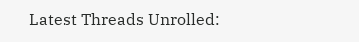Latest Threads Unrolled: